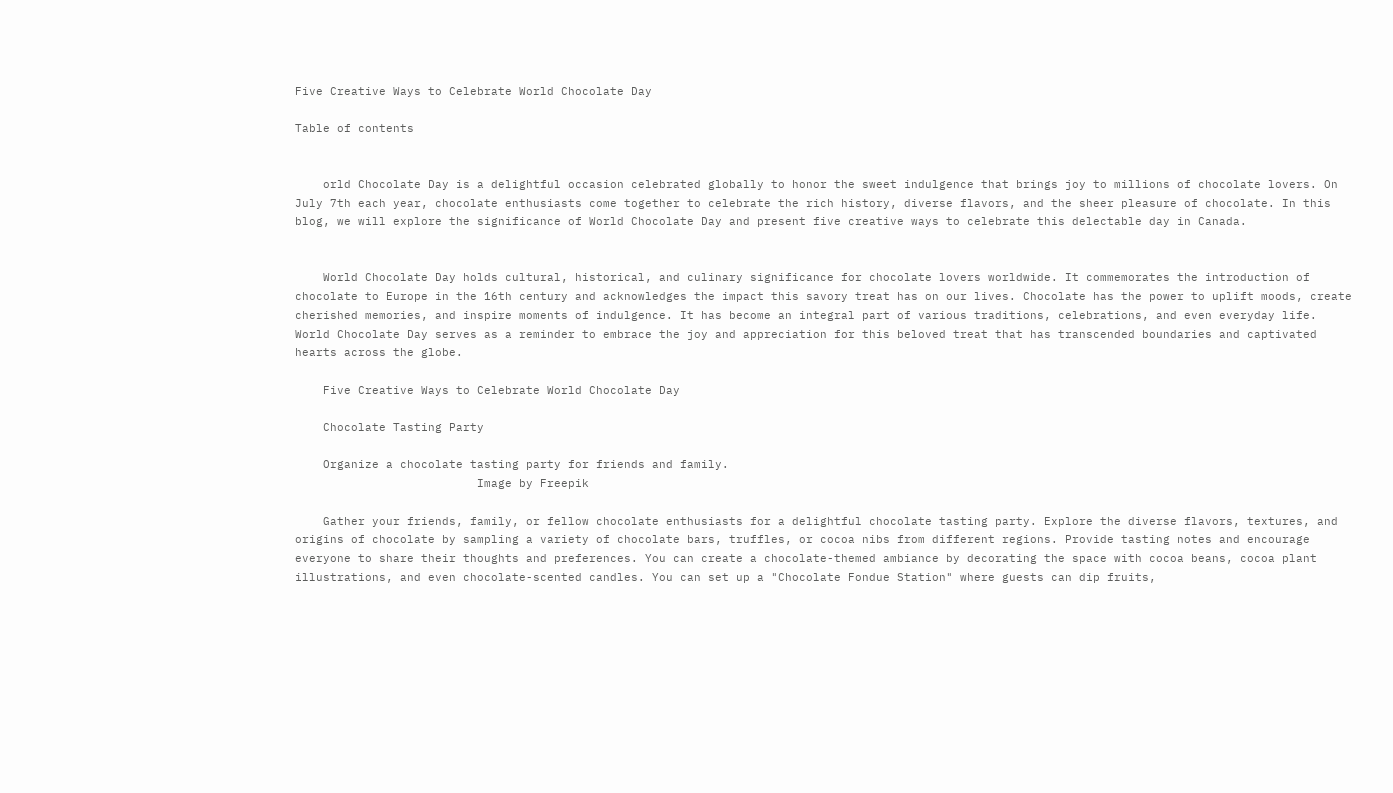Five Creative Ways to Celebrate World Chocolate Day

Table of contents


    orld Chocolate Day is a delightful occasion celebrated globally to honor the sweet indulgence that brings joy to millions of chocolate lovers. On July 7th each year, chocolate enthusiasts come together to celebrate the rich history, diverse flavors, and the sheer pleasure of chocolate. In this blog, we will explore the significance of World Chocolate Day and present five creative ways to celebrate this delectable day in Canada.


    World Chocolate Day holds cultural, historical, and culinary significance for chocolate lovers worldwide. It commemorates the introduction of chocolate to Europe in the 16th century and acknowledges the impact this savory treat has on our lives. Chocolate has the power to uplift moods, create cherished memories, and inspire moments of indulgence. It has become an integral part of various traditions, celebrations, and even everyday life. World Chocolate Day serves as a reminder to embrace the joy and appreciation for this beloved treat that has transcended boundaries and captivated hearts across the globe.

    Five Creative Ways to Celebrate World Chocolate Day

    Chocolate Tasting Party

    Organize a chocolate tasting party for friends and family.
                          Image by Freepik

    Gather your friends, family, or fellow chocolate enthusiasts for a delightful chocolate tasting party. Explore the diverse flavors, textures, and origins of chocolate by sampling a variety of chocolate bars, truffles, or cocoa nibs from different regions. Provide tasting notes and encourage everyone to share their thoughts and preferences. You can create a chocolate-themed ambiance by decorating the space with cocoa beans, cocoa plant illustrations, and even chocolate-scented candles. You can set up a "Chocolate Fondue Station" where guests can dip fruits,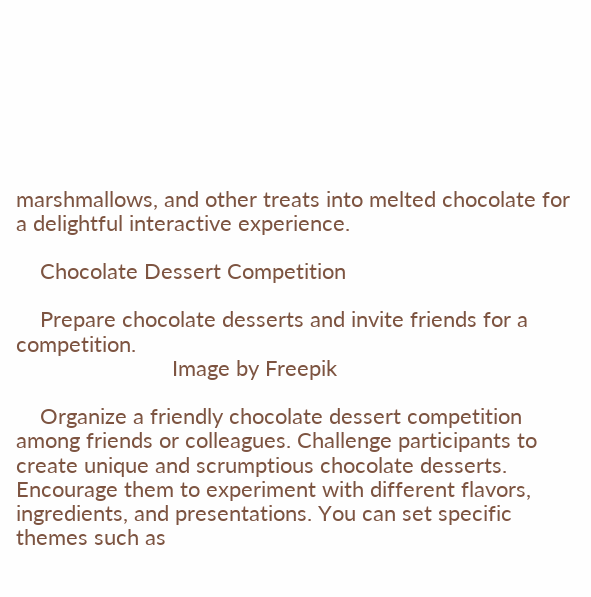marshmallows, and other treats into melted chocolate for a delightful interactive experience.

    Chocolate Dessert Competition

    Prepare chocolate desserts and invite friends for a competition.
                          Image by Freepik

    Organize a friendly chocolate dessert competition among friends or colleagues. Challenge participants to create unique and scrumptious chocolate desserts. Encourage them to experiment with different flavors, ingredients, and presentations. You can set specific themes such as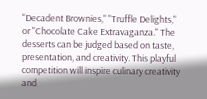"Decadent Brownies," "Truffle Delights," or "Chocolate Cake Extravaganza." The desserts can be judged based on taste, presentation, and creativity. This playful competition will inspire culinary creativity and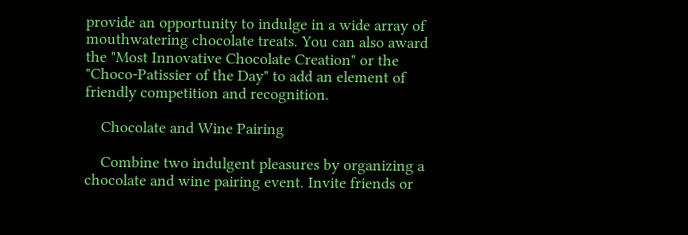provide an opportunity to indulge in a wide array of mouthwatering chocolate treats. You can also award the "Most Innovative Chocolate Creation" or the "Choco-Patissier of the Day" to add an element of friendly competition and recognition.

    Chocolate and Wine Pairing

    Combine two indulgent pleasures by organizing a chocolate and wine pairing event. Invite friends or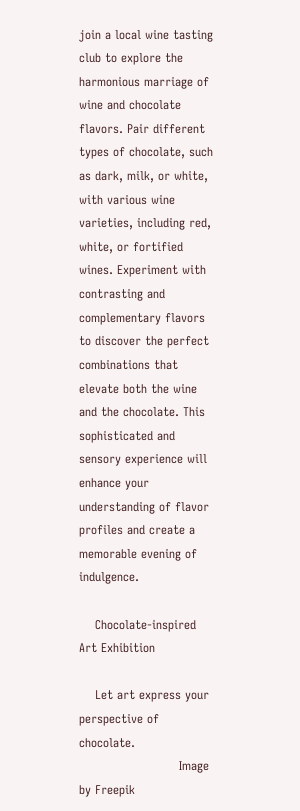join a local wine tasting club to explore the harmonious marriage of wine and chocolate flavors. Pair different types of chocolate, such as dark, milk, or white, with various wine varieties, including red, white, or fortified wines. Experiment with contrasting and complementary flavors to discover the perfect combinations that elevate both the wine and the chocolate. This sophisticated and sensory experience will enhance your understanding of flavor profiles and create a memorable evening of indulgence.

    Chocolate-inspired Art Exhibition

    Let art express your perspective of chocolate.
                         Image by Freepik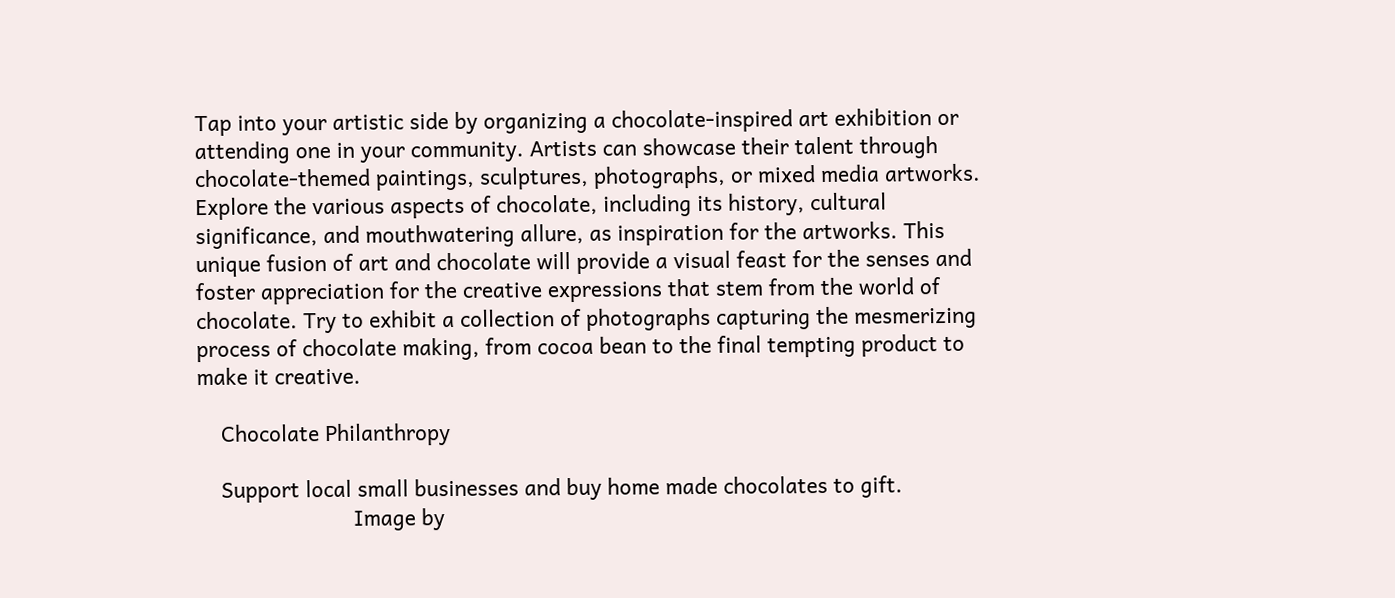Tap into your artistic side by organizing a chocolate-inspired art exhibition or attending one in your community. Artists can showcase their talent through chocolate-themed paintings, sculptures, photographs, or mixed media artworks. Explore the various aspects of chocolate, including its history, cultural significance, and mouthwatering allure, as inspiration for the artworks. This unique fusion of art and chocolate will provide a visual feast for the senses and foster appreciation for the creative expressions that stem from the world of chocolate. Try to exhibit a collection of photographs capturing the mesmerizing process of chocolate making, from cocoa bean to the final tempting product to make it creative.

    Chocolate Philanthropy

    Support local small businesses and buy home made chocolates to gift.
                          Image by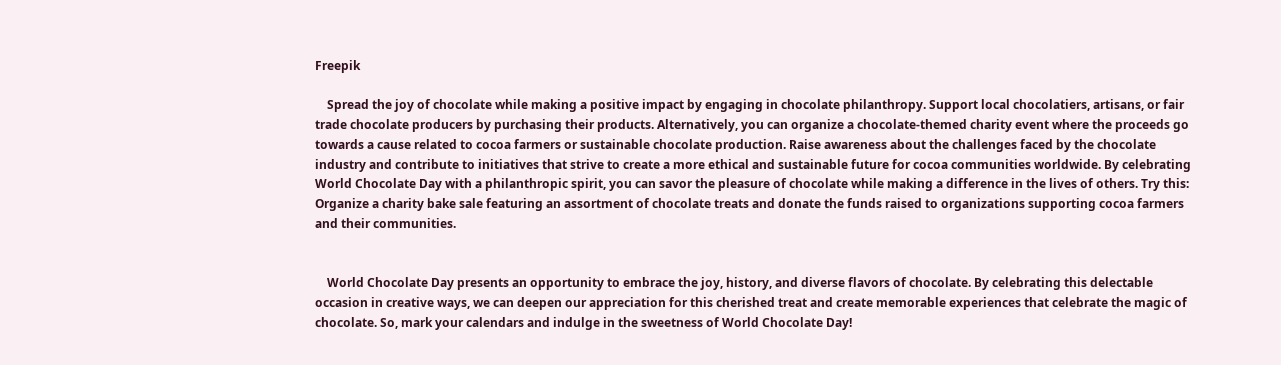Freepik

    Spread the joy of chocolate while making a positive impact by engaging in chocolate philanthropy. Support local chocolatiers, artisans, or fair trade chocolate producers by purchasing their products. Alternatively, you can organize a chocolate-themed charity event where the proceeds go towards a cause related to cocoa farmers or sustainable chocolate production. Raise awareness about the challenges faced by the chocolate industry and contribute to initiatives that strive to create a more ethical and sustainable future for cocoa communities worldwide. By celebrating World Chocolate Day with a philanthropic spirit, you can savor the pleasure of chocolate while making a difference in the lives of others. Try this: Organize a charity bake sale featuring an assortment of chocolate treats and donate the funds raised to organizations supporting cocoa farmers and their communities.


    World Chocolate Day presents an opportunity to embrace the joy, history, and diverse flavors of chocolate. By celebrating this delectable occasion in creative ways, we can deepen our appreciation for this cherished treat and create memorable experiences that celebrate the magic of chocolate. So, mark your calendars and indulge in the sweetness of World Chocolate Day!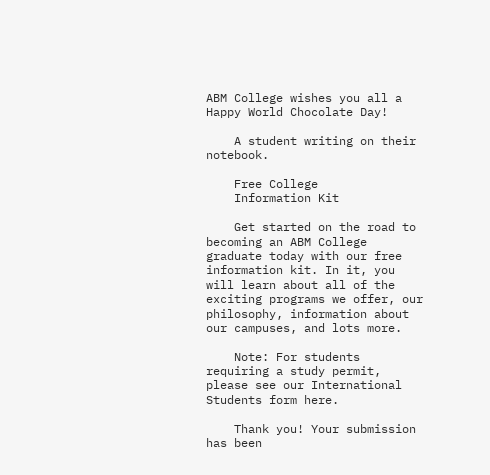ABM College wishes you all a Happy World Chocolate Day!

    A student writing on their notebook.

    Free College
    Information Kit

    Get started on the road to becoming an ABM College graduate today with our free information kit. In it, you will learn about all of the exciting programs we offer, our philosophy, information about our campuses, and lots more.

    Note: For students requiring a study permit, please see our International Students form here.

    Thank you! Your submission has been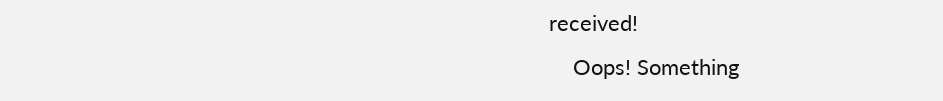received!
    Oops! Something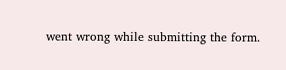went wrong while submitting the form.